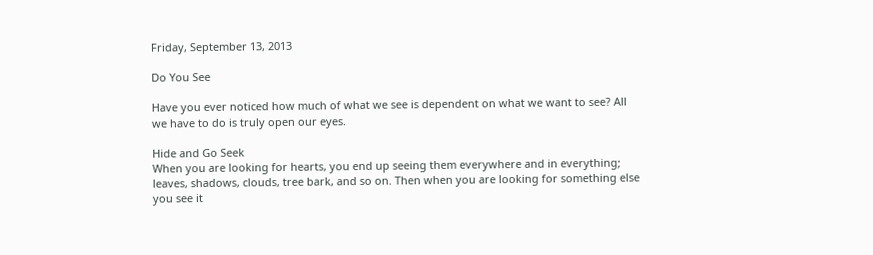Friday, September 13, 2013

Do You See

Have you ever noticed how much of what we see is dependent on what we want to see? All we have to do is truly open our eyes.

Hide and Go Seek
When you are looking for hearts, you end up seeing them everywhere and in everything; leaves, shadows, clouds, tree bark, and so on. Then when you are looking for something else you see it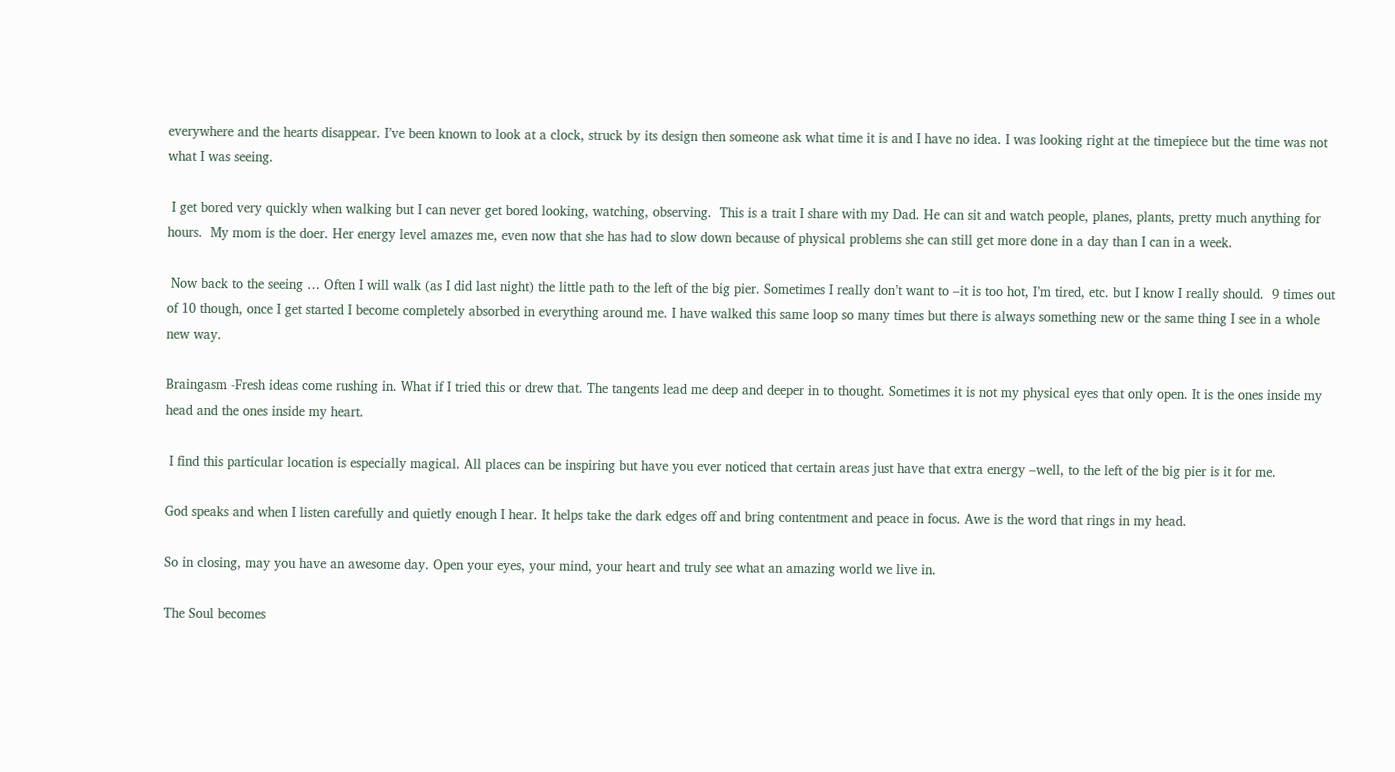everywhere and the hearts disappear. I’ve been known to look at a clock, struck by its design then someone ask what time it is and I have no idea. I was looking right at the timepiece but the time was not what I was seeing.

 I get bored very quickly when walking but I can never get bored looking, watching, observing.  This is a trait I share with my Dad. He can sit and watch people, planes, plants, pretty much anything for hours.  My mom is the doer. Her energy level amazes me, even now that she has had to slow down because of physical problems she can still get more done in a day than I can in a week.

 Now back to the seeing … Often I will walk (as I did last night) the little path to the left of the big pier. Sometimes I really don’t want to –it is too hot, I’m tired, etc. but I know I really should.  9 times out of 10 though, once I get started I become completely absorbed in everything around me. I have walked this same loop so many times but there is always something new or the same thing I see in a whole new way.

Braingasm -Fresh ideas come rushing in. What if I tried this or drew that. The tangents lead me deep and deeper in to thought. Sometimes it is not my physical eyes that only open. It is the ones inside my head and the ones inside my heart.

 I find this particular location is especially magical. All places can be inspiring but have you ever noticed that certain areas just have that extra energy –well, to the left of the big pier is it for me.

God speaks and when I listen carefully and quietly enough I hear. It helps take the dark edges off and bring contentment and peace in focus. Awe is the word that rings in my head.

So in closing, may you have an awesome day. Open your eyes, your mind, your heart and truly see what an amazing world we live in.

The Soul becomes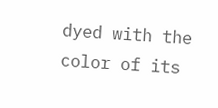dyed with the color of its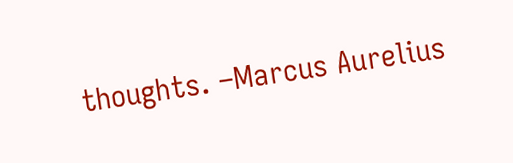thoughts. –Marcus Aurelius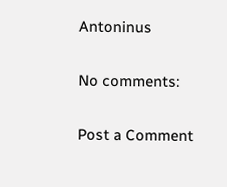Antoninus

No comments:

Post a Comment